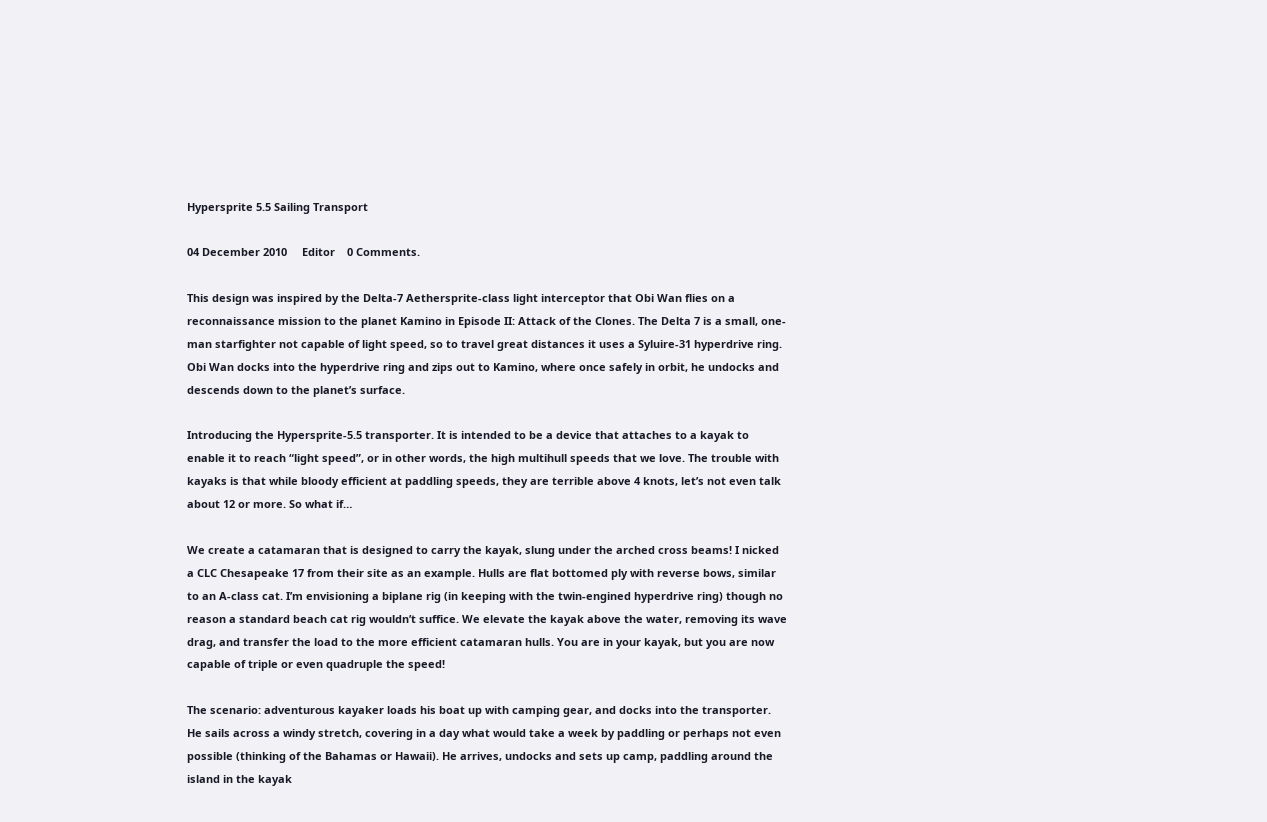Hypersprite 5.5 Sailing Transport

04 December 2010     Editor    0 Comments.

This design was inspired by the Delta-7 Aethersprite-class light interceptor that Obi Wan flies on a reconnaissance mission to the planet Kamino in Episode II: Attack of the Clones. The Delta 7 is a small, one-man starfighter not capable of light speed, so to travel great distances it uses a Syluire-31 hyperdrive ring. Obi Wan docks into the hyperdrive ring and zips out to Kamino, where once safely in orbit, he undocks and descends down to the planet’s surface.

Introducing the Hypersprite-5.5 transporter. It is intended to be a device that attaches to a kayak to enable it to reach “light speed”, or in other words, the high multihull speeds that we love. The trouble with kayaks is that while bloody efficient at paddling speeds, they are terrible above 4 knots, let’s not even talk about 12 or more. So what if…

We create a catamaran that is designed to carry the kayak, slung under the arched cross beams! I nicked a CLC Chesapeake 17 from their site as an example. Hulls are flat bottomed ply with reverse bows, similar to an A-class cat. I’m envisioning a biplane rig (in keeping with the twin-engined hyperdrive ring) though no reason a standard beach cat rig wouldn’t suffice. We elevate the kayak above the water, removing its wave drag, and transfer the load to the more efficient catamaran hulls. You are in your kayak, but you are now capable of triple or even quadruple the speed!

The scenario: adventurous kayaker loads his boat up with camping gear, and docks into the transporter. He sails across a windy stretch, covering in a day what would take a week by paddling or perhaps not even possible (thinking of the Bahamas or Hawaii). He arrives, undocks and sets up camp, paddling around the island in the kayak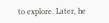to explore. Later, he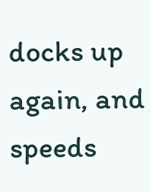docks up again, and speeds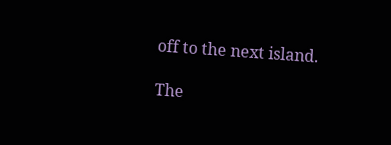off to the next island.

The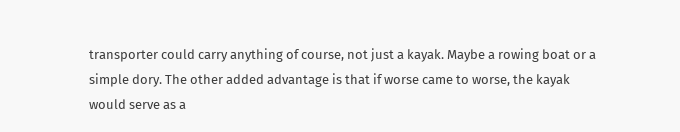transporter could carry anything of course, not just a kayak. Maybe a rowing boat or a simple dory. The other added advantage is that if worse came to worse, the kayak would serve as a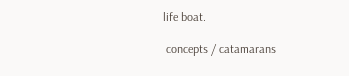life boat.

 concepts / catamarans